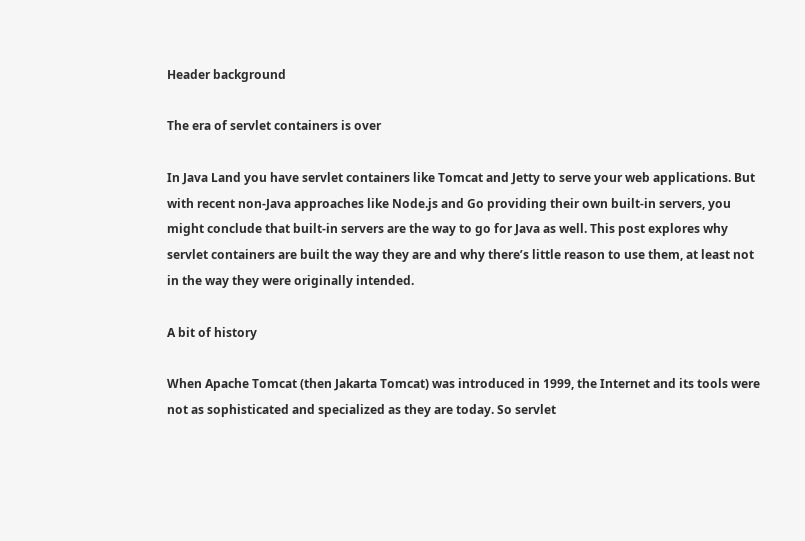Header background

The era of servlet containers is over

In Java Land you have servlet containers like Tomcat and Jetty to serve your web applications. But with recent non-Java approaches like Node.js and Go providing their own built-in servers, you might conclude that built-in servers are the way to go for Java as well. This post explores why servlet containers are built the way they are and why there’s little reason to use them, at least not in the way they were originally intended.

A bit of history

When Apache Tomcat (then Jakarta Tomcat) was introduced in 1999, the Internet and its tools were not as sophisticated and specialized as they are today. So servlet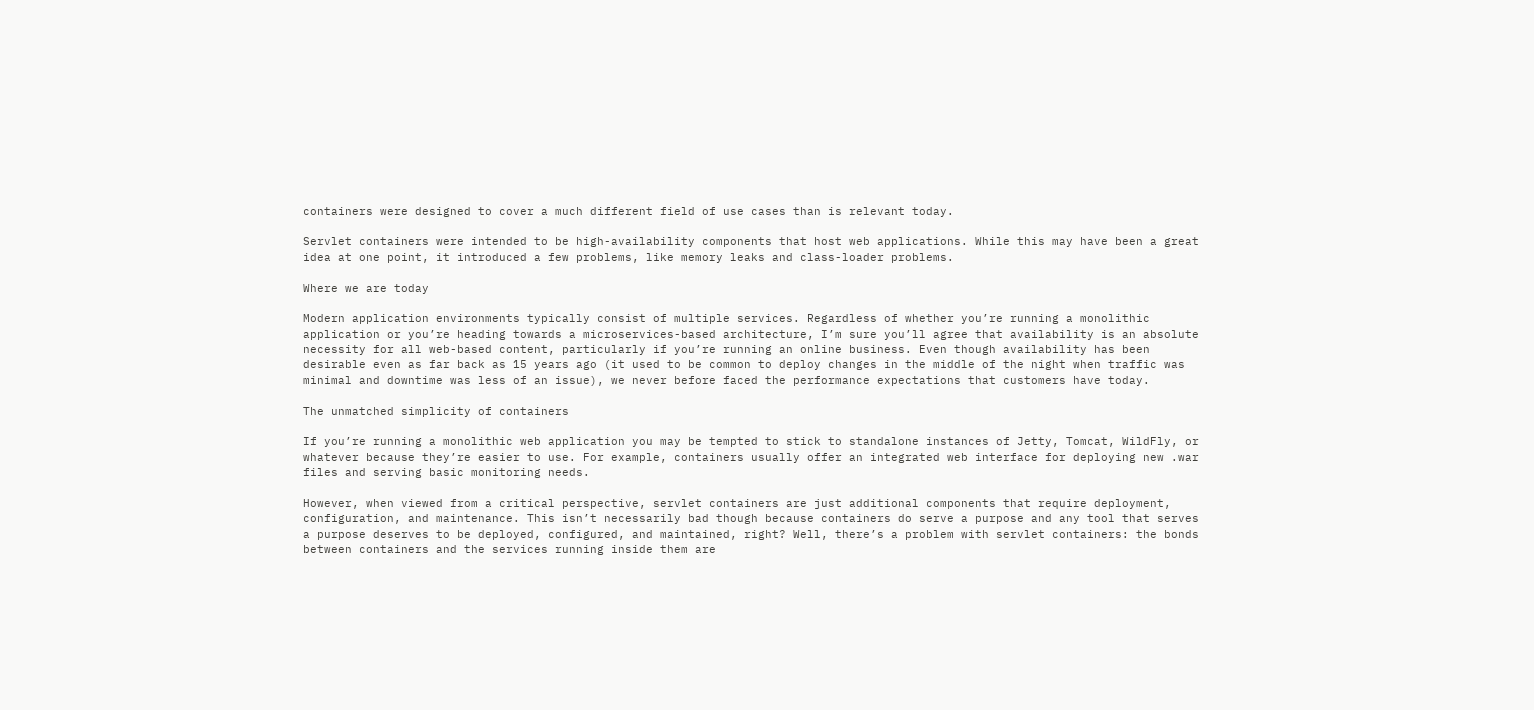containers were designed to cover a much different field of use cases than is relevant today.

Servlet containers were intended to be high-availability components that host web applications. While this may have been a great idea at one point, it introduced a few problems, like memory leaks and class-loader problems.

Where we are today

Modern application environments typically consist of multiple services. Regardless of whether you’re running a monolithic application or you’re heading towards a microservices-based architecture, I’m sure you’ll agree that availability is an absolute necessity for all web-based content, particularly if you’re running an online business. Even though availability has been desirable even as far back as 15 years ago (it used to be common to deploy changes in the middle of the night when traffic was minimal and downtime was less of an issue), we never before faced the performance expectations that customers have today.

The unmatched simplicity of containers

If you’re running a monolithic web application you may be tempted to stick to standalone instances of Jetty, Tomcat, WildFly, or whatever because they’re easier to use. For example, containers usually offer an integrated web interface for deploying new .war files and serving basic monitoring needs.

However, when viewed from a critical perspective, servlet containers are just additional components that require deployment, configuration, and maintenance. This isn’t necessarily bad though because containers do serve a purpose and any tool that serves a purpose deserves to be deployed, configured, and maintained, right? Well, there’s a problem with servlet containers: the bonds between containers and the services running inside them are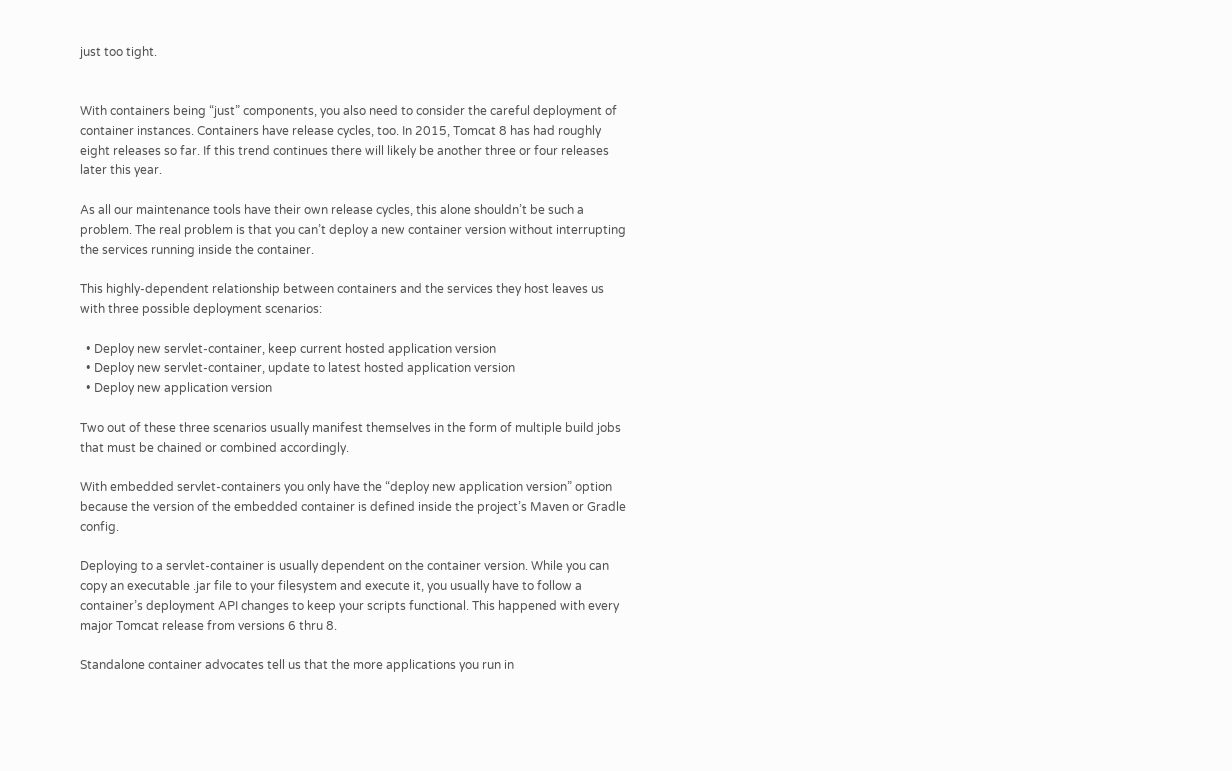just too tight.


With containers being “just” components, you also need to consider the careful deployment of container instances. Containers have release cycles, too. In 2015, Tomcat 8 has had roughly eight releases so far. If this trend continues there will likely be another three or four releases later this year.

As all our maintenance tools have their own release cycles, this alone shouldn’t be such a problem. The real problem is that you can’t deploy a new container version without interrupting the services running inside the container.

This highly-dependent relationship between containers and the services they host leaves us with three possible deployment scenarios:

  • Deploy new servlet-container, keep current hosted application version
  • Deploy new servlet-container, update to latest hosted application version
  • Deploy new application version

Two out of these three scenarios usually manifest themselves in the form of multiple build jobs that must be chained or combined accordingly.

With embedded servlet-containers you only have the “deploy new application version” option because the version of the embedded container is defined inside the project’s Maven or Gradle config.

Deploying to a servlet-container is usually dependent on the container version. While you can copy an executable .jar file to your filesystem and execute it, you usually have to follow a container’s deployment API changes to keep your scripts functional. This happened with every major Tomcat release from versions 6 thru 8.

Standalone container advocates tell us that the more applications you run in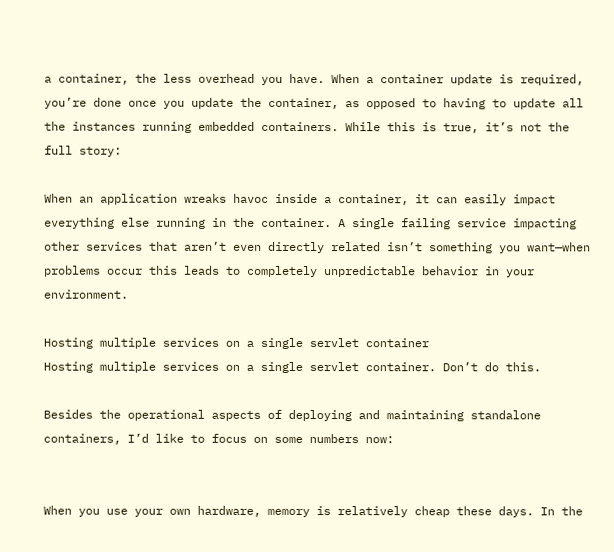a container, the less overhead you have. When a container update is required, you’re done once you update the container, as opposed to having to update all the instances running embedded containers. While this is true, it’s not the full story:

When an application wreaks havoc inside a container, it can easily impact everything else running in the container. A single failing service impacting other services that aren’t even directly related isn’t something you want—when problems occur this leads to completely unpredictable behavior in your environment.

Hosting multiple services on a single servlet container
Hosting multiple services on a single servlet container. Don’t do this.

Besides the operational aspects of deploying and maintaining standalone containers, I’d like to focus on some numbers now:


When you use your own hardware, memory is relatively cheap these days. In the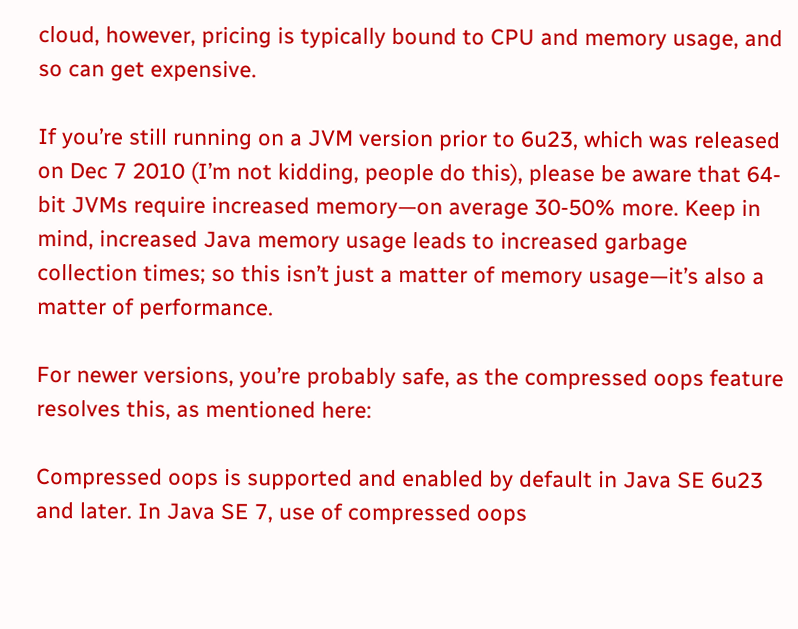cloud, however, pricing is typically bound to CPU and memory usage, and so can get expensive.

If you’re still running on a JVM version prior to 6u23, which was released on Dec 7 2010 (I’m not kidding, people do this), please be aware that 64-bit JVMs require increased memory—on average 30-50% more. Keep in mind, increased Java memory usage leads to increased garbage collection times; so this isn’t just a matter of memory usage—it’s also a matter of performance.

For newer versions, you’re probably safe, as the compressed oops feature resolves this, as mentioned here:

Compressed oops is supported and enabled by default in Java SE 6u23 and later. In Java SE 7, use of compressed oops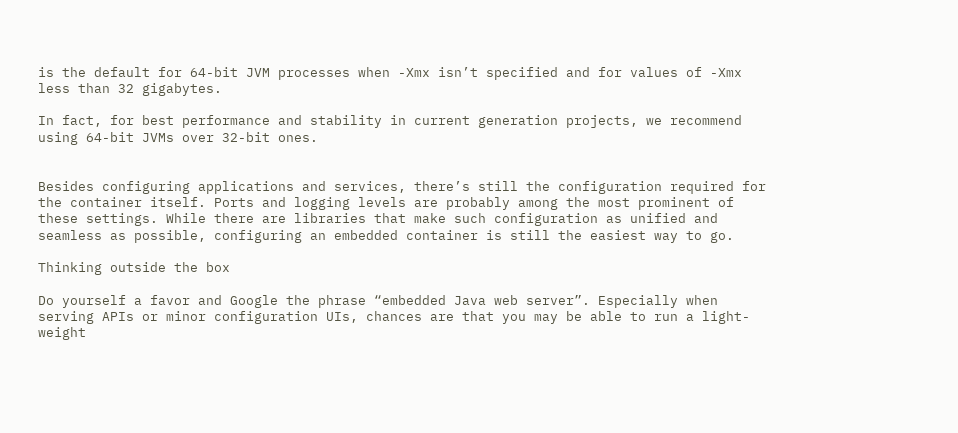is the default for 64-bit JVM processes when -Xmx isn’t specified and for values of -Xmx less than 32 gigabytes.

In fact, for best performance and stability in current generation projects, we recommend using 64-bit JVMs over 32-bit ones.


Besides configuring applications and services, there’s still the configuration required for the container itself. Ports and logging levels are probably among the most prominent of these settings. While there are libraries that make such configuration as unified and seamless as possible, configuring an embedded container is still the easiest way to go.

Thinking outside the box

Do yourself a favor and Google the phrase “embedded Java web server”. Especially when serving APIs or minor configuration UIs, chances are that you may be able to run a light-weight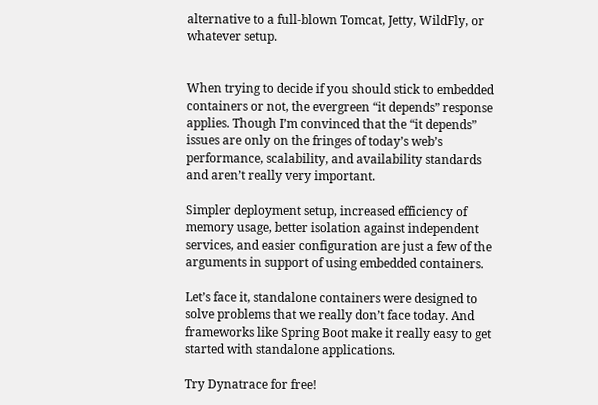alternative to a full-blown Tomcat, Jetty, WildFly, or whatever setup.


When trying to decide if you should stick to embedded containers or not, the evergreen “it depends” response applies. Though I’m convinced that the “it depends” issues are only on the fringes of today’s web’s performance, scalability, and availability standards and aren’t really very important.

Simpler deployment setup, increased efficiency of memory usage, better isolation against independent services, and easier configuration are just a few of the arguments in support of using embedded containers.

Let’s face it, standalone containers were designed to solve problems that we really don’t face today. And frameworks like Spring Boot make it really easy to get started with standalone applications.

Try Dynatrace for free!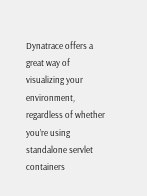Dynatrace offers a great way of visualizing your environment, regardless of whether you’re using  standalone servlet containers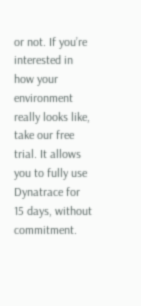or not. If you’re interested in how your environment really looks like, take our free trial. It allows you to fully use Dynatrace for 15 days, without commitment.